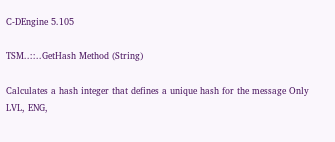C-DEngine 5.105

TSM..::..GetHash Method (String)

Calculates a hash integer that defines a unique hash for the message Only LVL, ENG,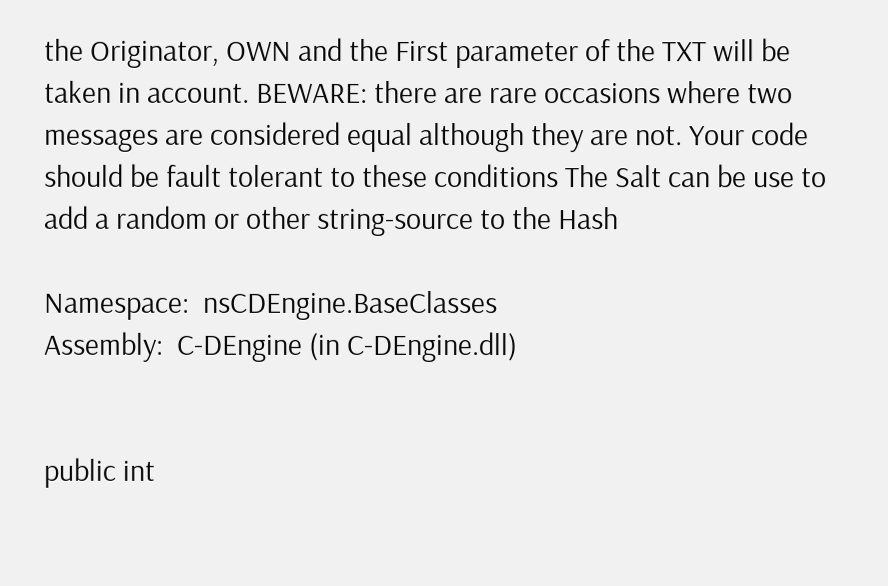the Originator, OWN and the First parameter of the TXT will be taken in account. BEWARE: there are rare occasions where two messages are considered equal although they are not. Your code should be fault tolerant to these conditions The Salt can be use to add a random or other string-source to the Hash

Namespace:  nsCDEngine.BaseClasses
Assembly:  C-DEngine (in C-DEngine.dll)


public int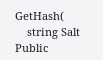GetHash(
    string Salt
Public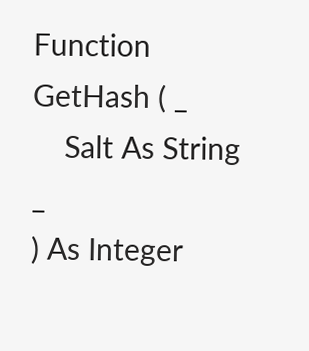Function GetHash ( _
    Salt As String _
) As Integer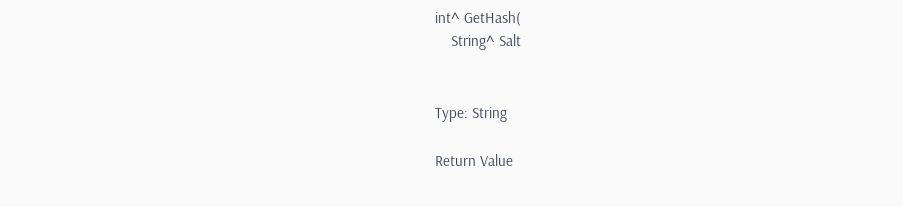int^ GetHash(
    String^ Salt


Type: String

Return Value